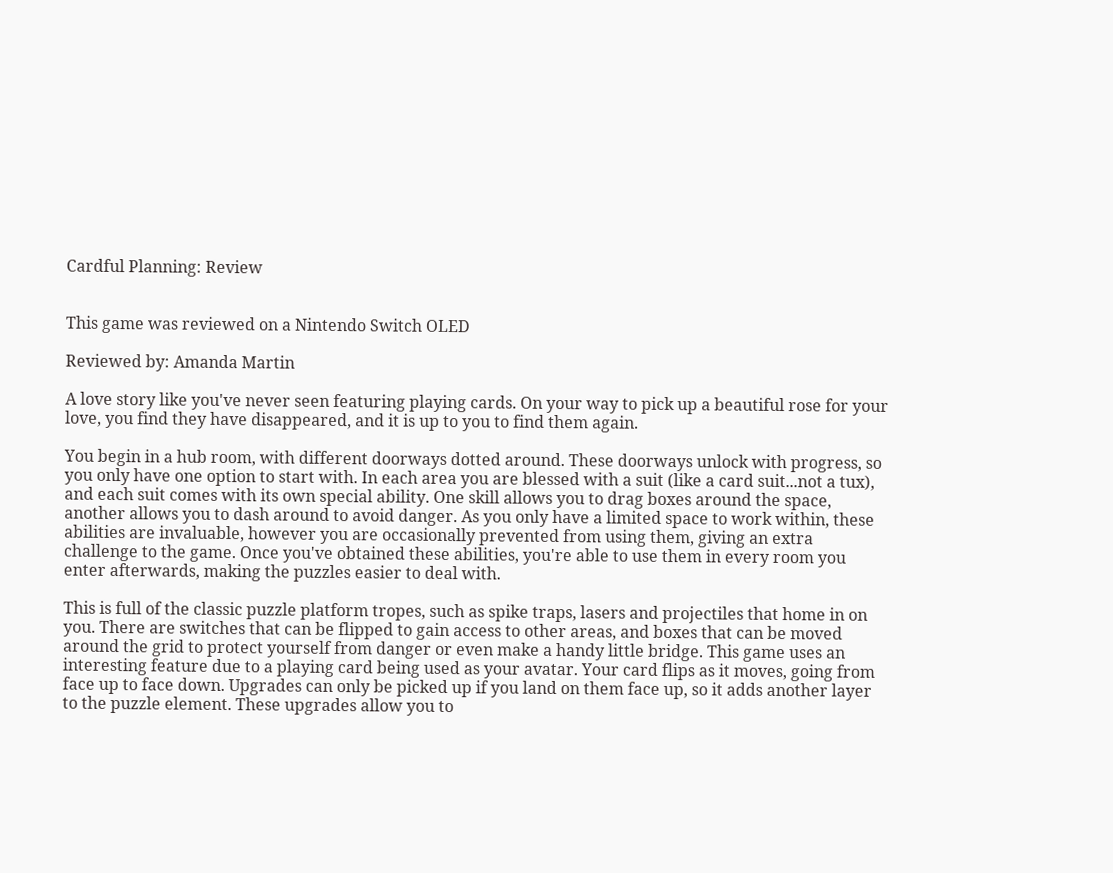Cardful Planning: Review


This game was reviewed on a Nintendo Switch OLED

Reviewed by: Amanda Martin

A love story like you've never seen featuring playing cards. On your way to pick up a beautiful rose for your love, you find they have disappeared, and it is up to you to find them again.

You begin in a hub room, with different doorways dotted around. These doorways unlock with progress, so you only have one option to start with. In each area you are blessed with a suit (like a card suit...not a tux), and each suit comes with its own special ability. One skill allows you to drag boxes around the space, another allows you to dash around to avoid danger. As you only have a limited space to work within, these abilities are invaluable, however you are occasionally prevented from using them, giving an extra challenge to the game. Once you've obtained these abilities, you're able to use them in every room you enter afterwards, making the puzzles easier to deal with.

This is full of the classic puzzle platform tropes, such as spike traps, lasers and projectiles that home in on you. There are switches that can be flipped to gain access to other areas, and boxes that can be moved around the grid to protect yourself from danger or even make a handy little bridge. This game uses an interesting feature due to a playing card being used as your avatar. Your card flips as it moves, going from face up to face down. Upgrades can only be picked up if you land on them face up, so it adds another layer to the puzzle element. These upgrades allow you to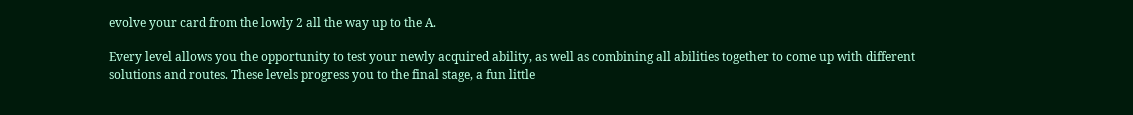evolve your card from the lowly 2 all the way up to the A.

Every level allows you the opportunity to test your newly acquired ability, as well as combining all abilities together to come up with different solutions and routes. These levels progress you to the final stage, a fun little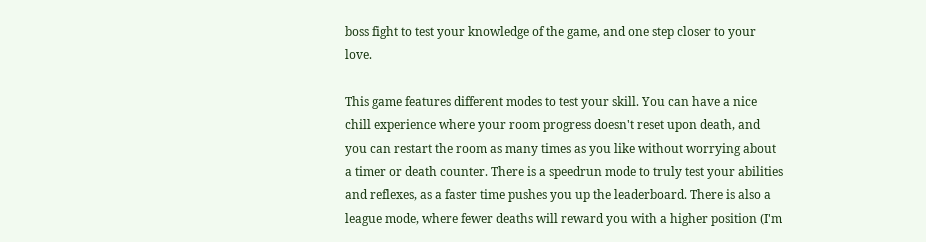boss fight to test your knowledge of the game, and one step closer to your love.

This game features different modes to test your skill. You can have a nice chill experience where your room progress doesn't reset upon death, and you can restart the room as many times as you like without worrying about a timer or death counter. There is a speedrun mode to truly test your abilities and reflexes, as a faster time pushes you up the leaderboard. There is also a league mode, where fewer deaths will reward you with a higher position (I'm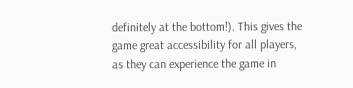definitely at the bottom!). This gives the game great accessibility for all players, as they can experience the game in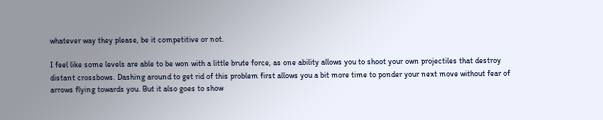whatever way they please, be it competitive or not.

I feel like some levels are able to be won with a little brute force, as one ability allows you to shoot your own projectiles that destroy distant crossbows. Dashing around to get rid of this problem first allows you a bit more time to ponder your next move without fear of arrows flying towards you. But it also goes to show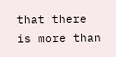that there is more than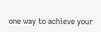one way to achieve your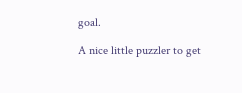goal.

A nice little puzzler to get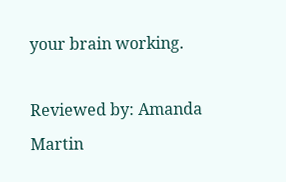your brain working.

Reviewed by: Amanda Martin